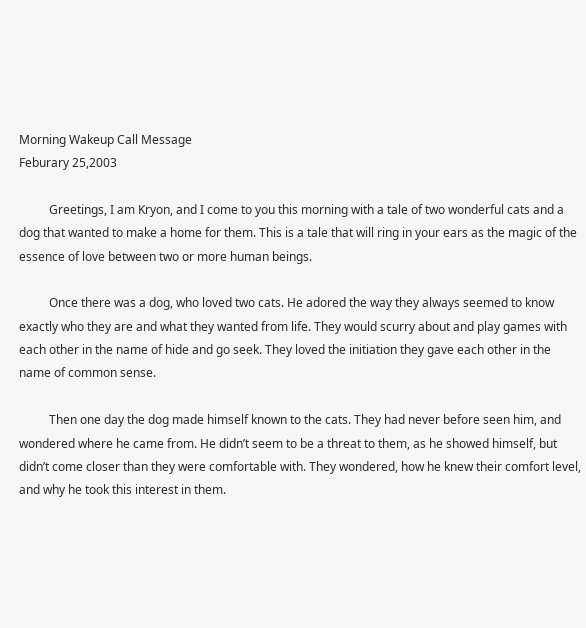Morning Wakeup Call Message
Feburary 25,2003

          Greetings, I am Kryon, and I come to you this morning with a tale of two wonderful cats and a dog that wanted to make a home for them. This is a tale that will ring in your ears as the magic of the essence of love between two or more human beings.

          Once there was a dog, who loved two cats. He adored the way they always seemed to know exactly who they are and what they wanted from life. They would scurry about and play games with each other in the name of hide and go seek. They loved the initiation they gave each other in the name of common sense.

          Then one day the dog made himself known to the cats. They had never before seen him, and wondered where he came from. He didn’t seem to be a threat to them, as he showed himself, but didn’t come closer than they were comfortable with. They wondered, how he knew their comfort level, and why he took this interest in them.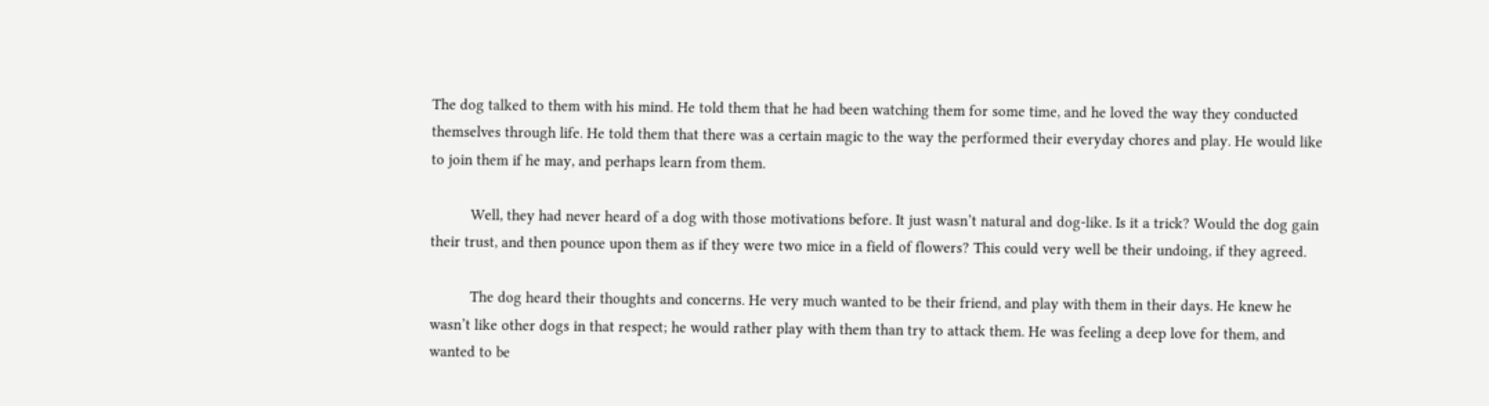The dog talked to them with his mind. He told them that he had been watching them for some time, and he loved the way they conducted themselves through life. He told them that there was a certain magic to the way the performed their everyday chores and play. He would like to join them if he may, and perhaps learn from them.

          Well, they had never heard of a dog with those motivations before. It just wasn’t natural and dog-like. Is it a trick? Would the dog gain their trust, and then pounce upon them as if they were two mice in a field of flowers? This could very well be their undoing, if they agreed.

          The dog heard their thoughts and concerns. He very much wanted to be their friend, and play with them in their days. He knew he wasn’t like other dogs in that respect; he would rather play with them than try to attack them. He was feeling a deep love for them, and wanted to be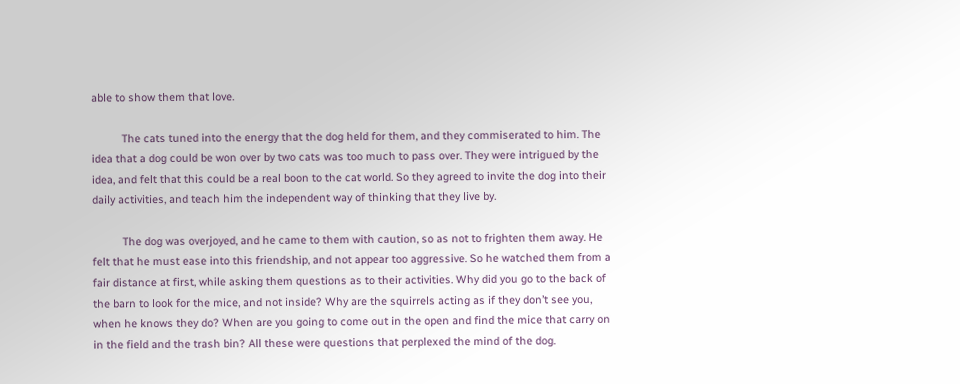able to show them that love.

          The cats tuned into the energy that the dog held for them, and they commiserated to him. The idea that a dog could be won over by two cats was too much to pass over. They were intrigued by the idea, and felt that this could be a real boon to the cat world. So they agreed to invite the dog into their daily activities, and teach him the independent way of thinking that they live by.

          The dog was overjoyed, and he came to them with caution, so as not to frighten them away. He felt that he must ease into this friendship, and not appear too aggressive. So he watched them from a fair distance at first, while asking them questions as to their activities. Why did you go to the back of the barn to look for the mice, and not inside? Why are the squirrels acting as if they don’t see you, when he knows they do? When are you going to come out in the open and find the mice that carry on in the field and the trash bin? All these were questions that perplexed the mind of the dog.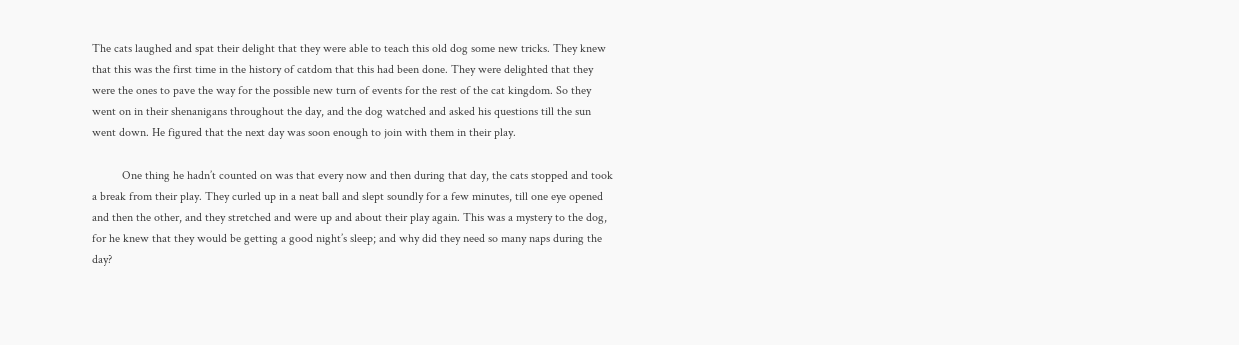The cats laughed and spat their delight that they were able to teach this old dog some new tricks. They knew that this was the first time in the history of catdom that this had been done. They were delighted that they were the ones to pave the way for the possible new turn of events for the rest of the cat kingdom. So they went on in their shenanigans throughout the day, and the dog watched and asked his questions till the sun went down. He figured that the next day was soon enough to join with them in their play.

          One thing he hadn’t counted on was that every now and then during that day, the cats stopped and took a break from their play. They curled up in a neat ball and slept soundly for a few minutes, till one eye opened and then the other, and they stretched and were up and about their play again. This was a mystery to the dog, for he knew that they would be getting a good night’s sleep; and why did they need so many naps during the day?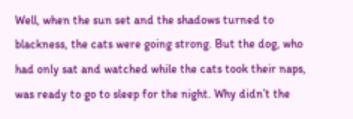Well, when the sun set and the shadows turned to blackness, the cats were going strong. But the dog, who had only sat and watched while the cats took their naps, was ready to go to sleep for the night. Why didn’t the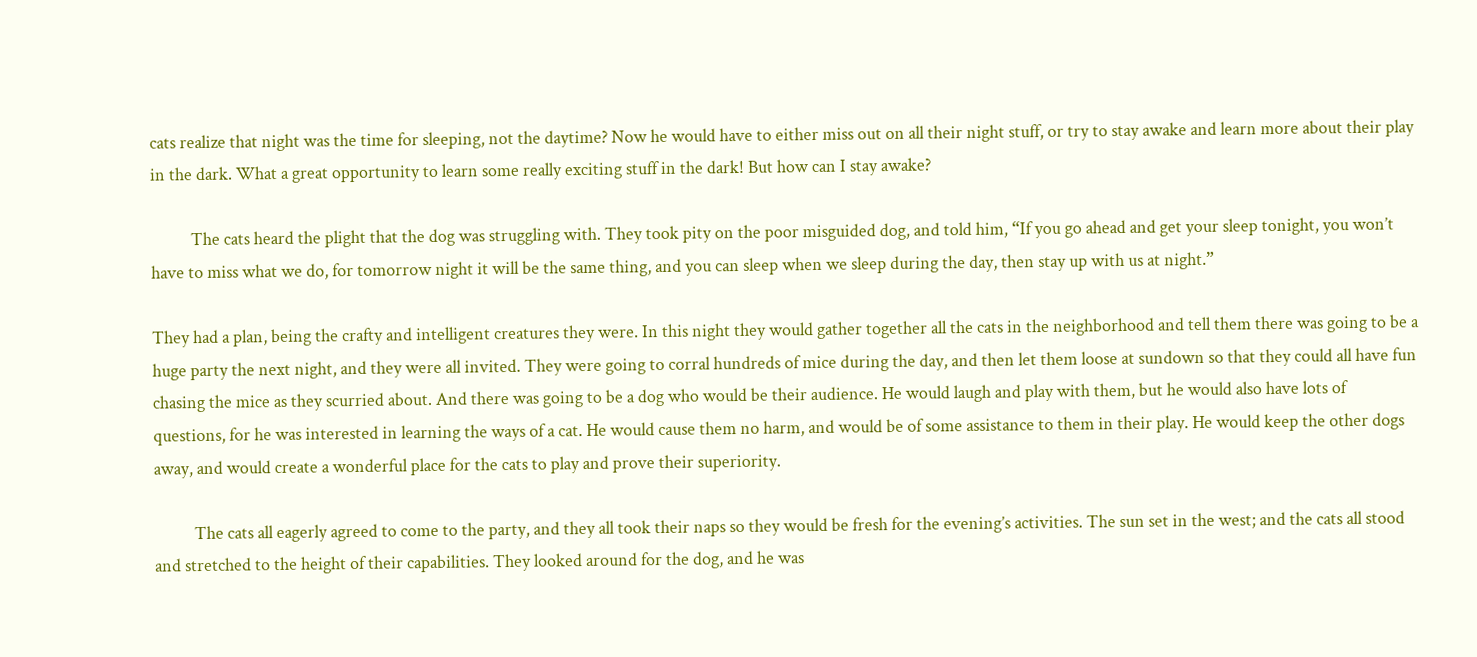cats realize that night was the time for sleeping, not the daytime? Now he would have to either miss out on all their night stuff, or try to stay awake and learn more about their play in the dark. What a great opportunity to learn some really exciting stuff in the dark! But how can I stay awake?

          The cats heard the plight that the dog was struggling with. They took pity on the poor misguided dog, and told him, “If you go ahead and get your sleep tonight, you won’t have to miss what we do, for tomorrow night it will be the same thing, and you can sleep when we sleep during the day, then stay up with us at night.”

They had a plan, being the crafty and intelligent creatures they were. In this night they would gather together all the cats in the neighborhood and tell them there was going to be a huge party the next night, and they were all invited. They were going to corral hundreds of mice during the day, and then let them loose at sundown so that they could all have fun chasing the mice as they scurried about. And there was going to be a dog who would be their audience. He would laugh and play with them, but he would also have lots of questions, for he was interested in learning the ways of a cat. He would cause them no harm, and would be of some assistance to them in their play. He would keep the other dogs away, and would create a wonderful place for the cats to play and prove their superiority.

          The cats all eagerly agreed to come to the party, and they all took their naps so they would be fresh for the evening’s activities. The sun set in the west; and the cats all stood and stretched to the height of their capabilities. They looked around for the dog, and he was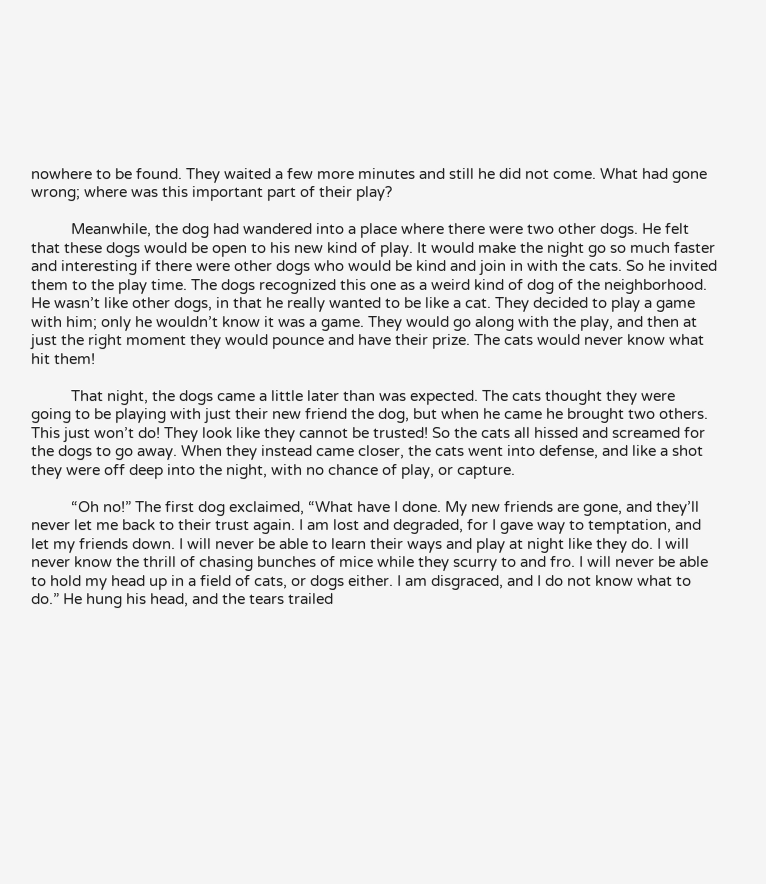nowhere to be found. They waited a few more minutes and still he did not come. What had gone wrong; where was this important part of their play?

          Meanwhile, the dog had wandered into a place where there were two other dogs. He felt that these dogs would be open to his new kind of play. It would make the night go so much faster and interesting if there were other dogs who would be kind and join in with the cats. So he invited them to the play time. The dogs recognized this one as a weird kind of dog of the neighborhood. He wasn’t like other dogs, in that he really wanted to be like a cat. They decided to play a game with him; only he wouldn’t know it was a game. They would go along with the play, and then at just the right moment they would pounce and have their prize. The cats would never know what hit them!

          That night, the dogs came a little later than was expected. The cats thought they were going to be playing with just their new friend the dog, but when he came he brought two others. This just won’t do! They look like they cannot be trusted! So the cats all hissed and screamed for the dogs to go away. When they instead came closer, the cats went into defense, and like a shot they were off deep into the night, with no chance of play, or capture.

          “Oh no!” The first dog exclaimed, “What have I done. My new friends are gone, and they’ll never let me back to their trust again. I am lost and degraded, for I gave way to temptation, and let my friends down. I will never be able to learn their ways and play at night like they do. I will never know the thrill of chasing bunches of mice while they scurry to and fro. I will never be able to hold my head up in a field of cats, or dogs either. I am disgraced, and I do not know what to do.” He hung his head, and the tears trailed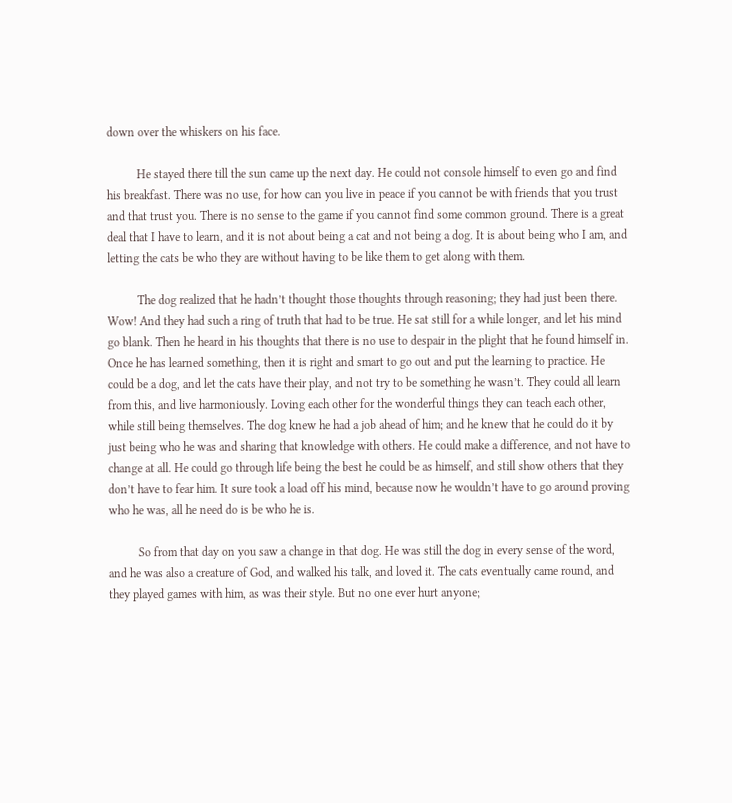down over the whiskers on his face.

          He stayed there till the sun came up the next day. He could not console himself to even go and find his breakfast. There was no use, for how can you live in peace if you cannot be with friends that you trust and that trust you. There is no sense to the game if you cannot find some common ground. There is a great deal that I have to learn, and it is not about being a cat and not being a dog. It is about being who I am, and letting the cats be who they are without having to be like them to get along with them.

          The dog realized that he hadn’t thought those thoughts through reasoning; they had just been there. Wow! And they had such a ring of truth that had to be true. He sat still for a while longer, and let his mind go blank. Then he heard in his thoughts that there is no use to despair in the plight that he found himself in. Once he has learned something, then it is right and smart to go out and put the learning to practice. He could be a dog, and let the cats have their play, and not try to be something he wasn’t. They could all learn from this, and live harmoniously. Loving each other for the wonderful things they can teach each other, while still being themselves. The dog knew he had a job ahead of him; and he knew that he could do it by just being who he was and sharing that knowledge with others. He could make a difference, and not have to change at all. He could go through life being the best he could be as himself, and still show others that they don’t have to fear him. It sure took a load off his mind, because now he wouldn’t have to go around proving who he was, all he need do is be who he is.

          So from that day on you saw a change in that dog. He was still the dog in every sense of the word, and he was also a creature of God, and walked his talk, and loved it. The cats eventually came round, and they played games with him, as was their style. But no one ever hurt anyone;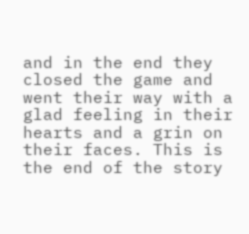and in the end they closed the game and went their way with a glad feeling in their hearts and a grin on their faces. This is the end of the story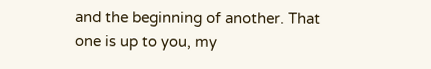and the beginning of another. That one is up to you, my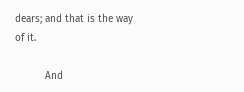dears; and that is the way of it.

          And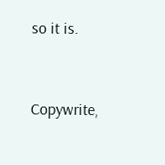so it is.


Copywrite,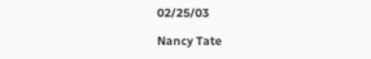02/25/03

Nancy Tate